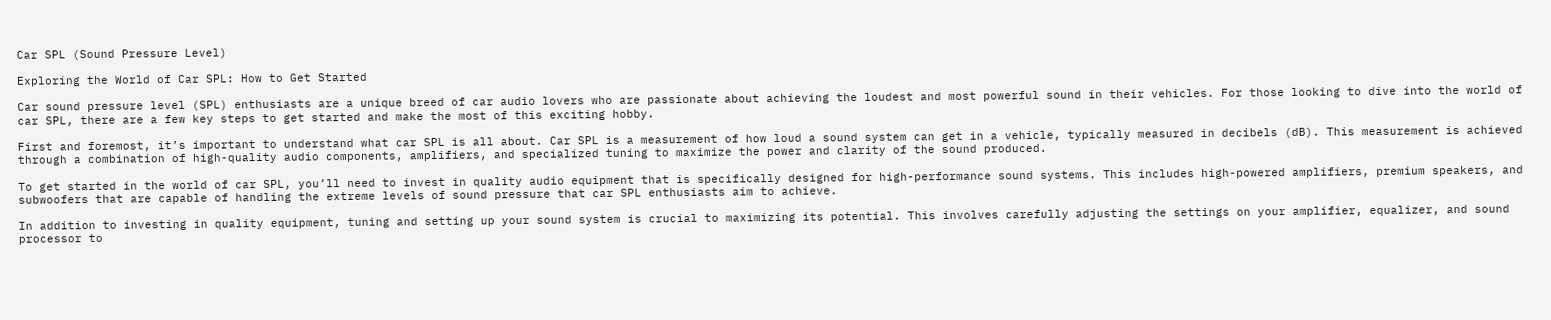Car SPL (Sound Pressure Level)

Exploring the World of Car SPL: How to Get Started

Car sound pressure level (SPL) enthusiasts are a unique breed of car audio lovers who are passionate about achieving the loudest and most powerful sound in their vehicles. For those looking to dive into the world of car SPL, there are a few key steps to get started and make the most of this exciting hobby.

First and foremost, it’s important to understand what car SPL is all about. Car SPL is a measurement of how loud a sound system can get in a vehicle, typically measured in decibels (dB). This measurement is achieved through a combination of high-quality audio components, amplifiers, and specialized tuning to maximize the power and clarity of the sound produced.

To get started in the world of car SPL, you’ll need to invest in quality audio equipment that is specifically designed for high-performance sound systems. This includes high-powered amplifiers, premium speakers, and subwoofers that are capable of handling the extreme levels of sound pressure that car SPL enthusiasts aim to achieve.

In addition to investing in quality equipment, tuning and setting up your sound system is crucial to maximizing its potential. This involves carefully adjusting the settings on your amplifier, equalizer, and sound processor to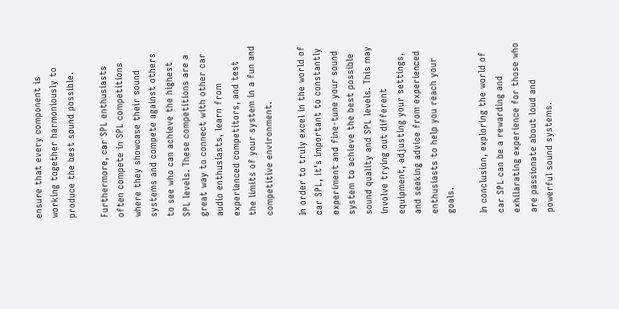ensure that every component is working together harmoniously to produce the best sound possible.

Furthermore, car SPL enthusiasts often compete in SPL competitions where they showcase their sound systems and compete against others to see who can achieve the highest SPL levels. These competitions are a great way to connect with other car audio enthusiasts, learn from experienced competitors, and test the limits of your system in a fun and competitive environment.

In order to truly excel in the world of car SPL, it’s important to constantly experiment and fine-tune your sound system to achieve the best possible sound quality and SPL levels. This may involve trying out different equipment, adjusting your settings, and seeking advice from experienced enthusiasts to help you reach your goals.

In conclusion, exploring the world of car SPL can be a rewarding and exhilarating experience for those who are passionate about loud and powerful sound systems.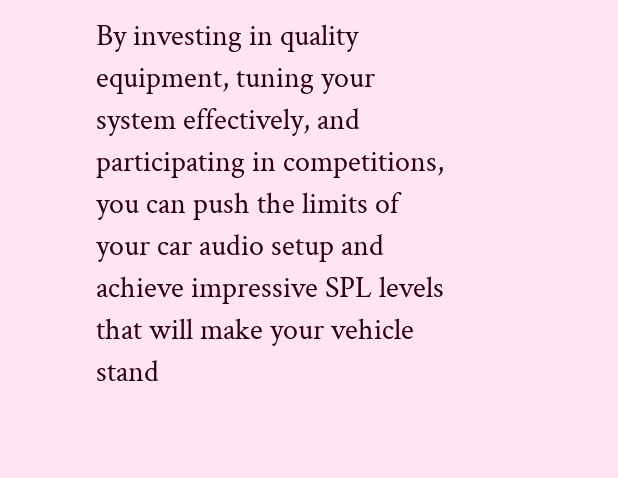By investing in quality equipment, tuning your system effectively, and participating in competitions, you can push the limits of your car audio setup and achieve impressive SPL levels that will make your vehicle stand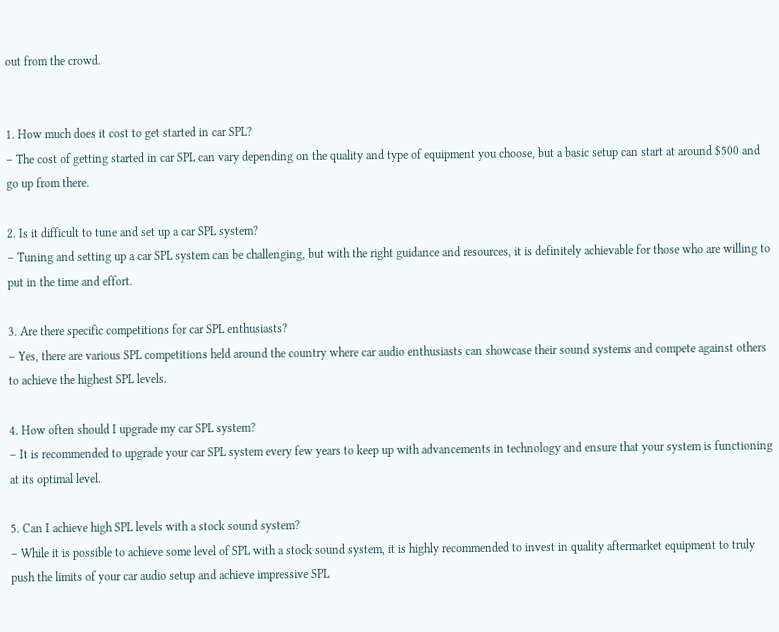out from the crowd.


1. How much does it cost to get started in car SPL?
– The cost of getting started in car SPL can vary depending on the quality and type of equipment you choose, but a basic setup can start at around $500 and go up from there.

2. Is it difficult to tune and set up a car SPL system?
– Tuning and setting up a car SPL system can be challenging, but with the right guidance and resources, it is definitely achievable for those who are willing to put in the time and effort.

3. Are there specific competitions for car SPL enthusiasts?
– Yes, there are various SPL competitions held around the country where car audio enthusiasts can showcase their sound systems and compete against others to achieve the highest SPL levels.

4. How often should I upgrade my car SPL system?
– It is recommended to upgrade your car SPL system every few years to keep up with advancements in technology and ensure that your system is functioning at its optimal level.

5. Can I achieve high SPL levels with a stock sound system?
– While it is possible to achieve some level of SPL with a stock sound system, it is highly recommended to invest in quality aftermarket equipment to truly push the limits of your car audio setup and achieve impressive SPL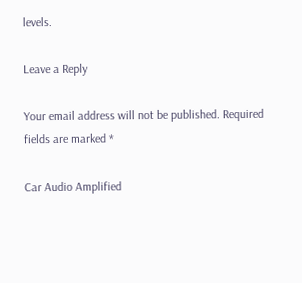levels.

Leave a Reply

Your email address will not be published. Required fields are marked *

Car Audio Amplified